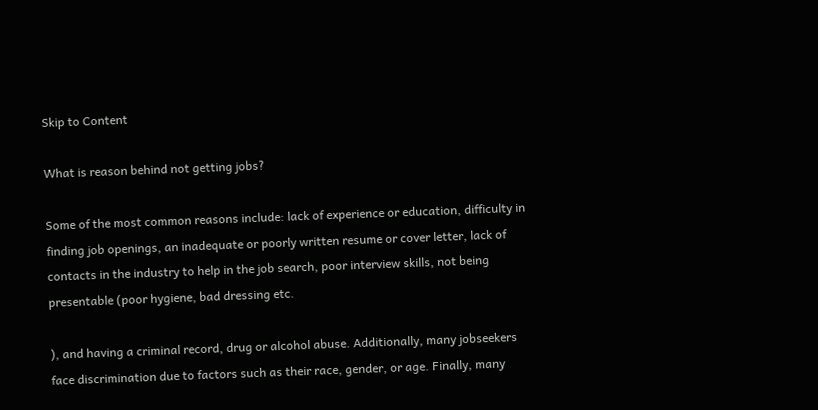Skip to Content

What is reason behind not getting jobs?

Some of the most common reasons include: lack of experience or education, difficulty in finding job openings, an inadequate or poorly written resume or cover letter, lack of contacts in the industry to help in the job search, poor interview skills, not being presentable (poor hygiene, bad dressing etc.

), and having a criminal record, drug or alcohol abuse. Additionally, many jobseekers face discrimination due to factors such as their race, gender, or age. Finally, many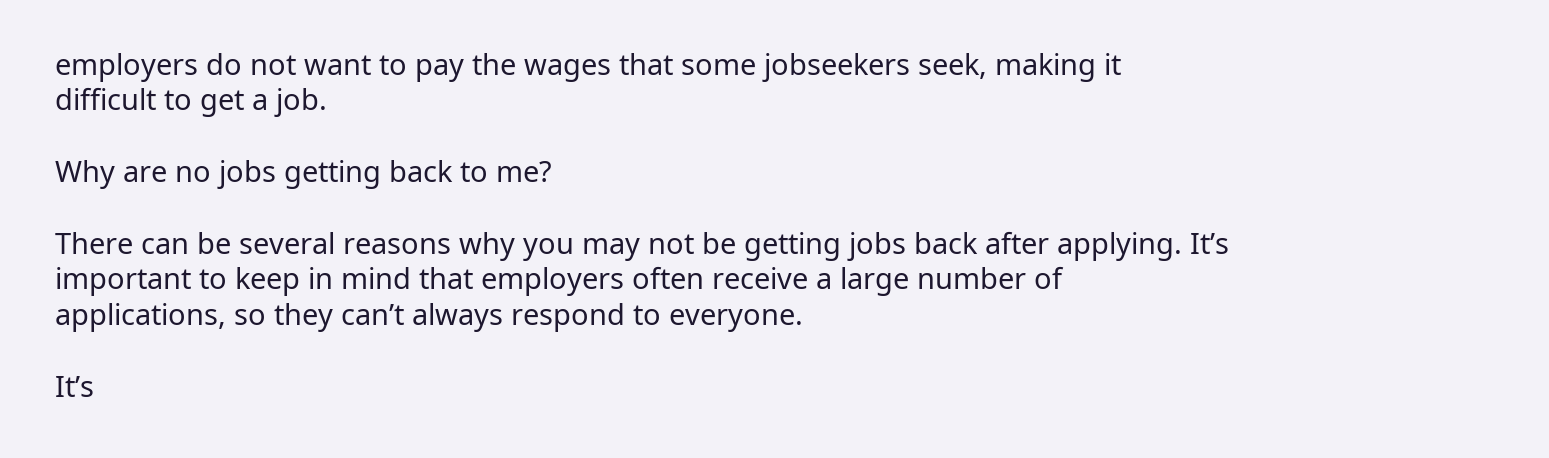employers do not want to pay the wages that some jobseekers seek, making it difficult to get a job.

Why are no jobs getting back to me?

There can be several reasons why you may not be getting jobs back after applying. It’s important to keep in mind that employers often receive a large number of applications, so they can’t always respond to everyone.

It’s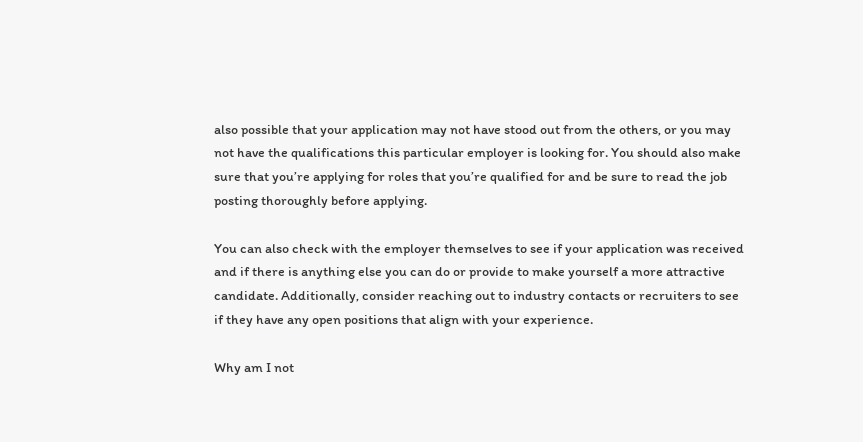also possible that your application may not have stood out from the others, or you may not have the qualifications this particular employer is looking for. You should also make sure that you’re applying for roles that you’re qualified for and be sure to read the job posting thoroughly before applying.

You can also check with the employer themselves to see if your application was received and if there is anything else you can do or provide to make yourself a more attractive candidate. Additionally, consider reaching out to industry contacts or recruiters to see if they have any open positions that align with your experience.

Why am I not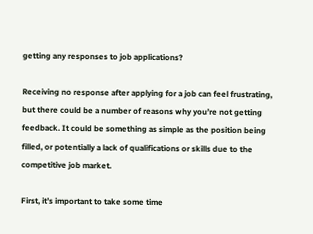getting any responses to job applications?

Receiving no response after applying for a job can feel frustrating, but there could be a number of reasons why you’re not getting feedback. It could be something as simple as the position being filled, or potentially a lack of qualifications or skills due to the competitive job market.

First, it’s important to take some time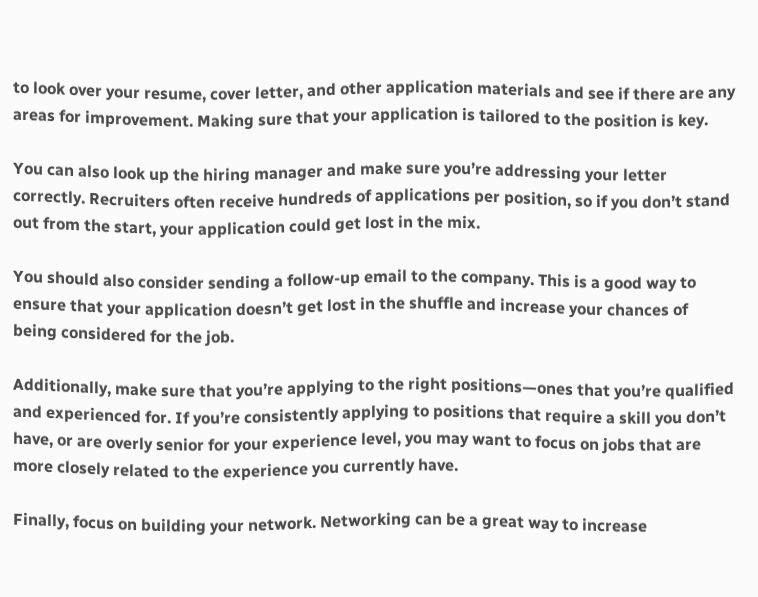to look over your resume, cover letter, and other application materials and see if there are any areas for improvement. Making sure that your application is tailored to the position is key.

You can also look up the hiring manager and make sure you’re addressing your letter correctly. Recruiters often receive hundreds of applications per position, so if you don’t stand out from the start, your application could get lost in the mix.

You should also consider sending a follow-up email to the company. This is a good way to ensure that your application doesn’t get lost in the shuffle and increase your chances of being considered for the job.

Additionally, make sure that you’re applying to the right positions—ones that you’re qualified and experienced for. If you’re consistently applying to positions that require a skill you don’t have, or are overly senior for your experience level, you may want to focus on jobs that are more closely related to the experience you currently have.

Finally, focus on building your network. Networking can be a great way to increase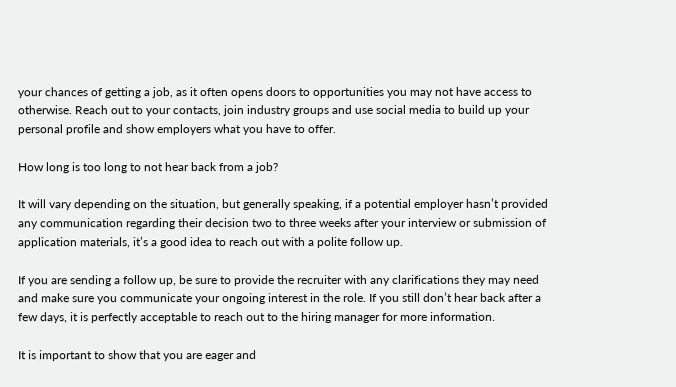your chances of getting a job, as it often opens doors to opportunities you may not have access to otherwise. Reach out to your contacts, join industry groups and use social media to build up your personal profile and show employers what you have to offer.

How long is too long to not hear back from a job?

It will vary depending on the situation, but generally speaking, if a potential employer hasn’t provided any communication regarding their decision two to three weeks after your interview or submission of application materials, it’s a good idea to reach out with a polite follow up.

If you are sending a follow up, be sure to provide the recruiter with any clarifications they may need and make sure you communicate your ongoing interest in the role. If you still don’t hear back after a few days, it is perfectly acceptable to reach out to the hiring manager for more information.

It is important to show that you are eager and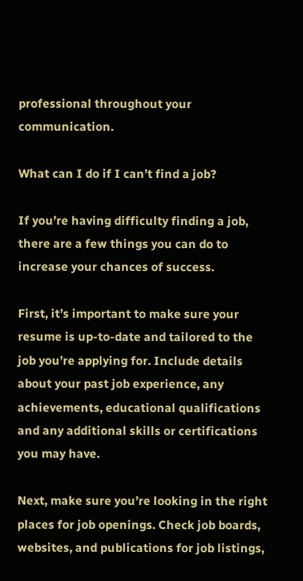professional throughout your communication.

What can I do if I can’t find a job?

If you’re having difficulty finding a job, there are a few things you can do to increase your chances of success.

First, it’s important to make sure your resume is up-to-date and tailored to the job you’re applying for. Include details about your past job experience, any achievements, educational qualifications and any additional skills or certifications you may have.

Next, make sure you’re looking in the right places for job openings. Check job boards, websites, and publications for job listings,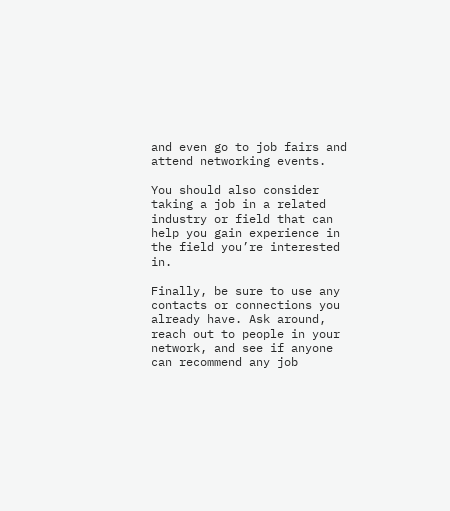and even go to job fairs and attend networking events.

You should also consider taking a job in a related industry or field that can help you gain experience in the field you’re interested in.

Finally, be sure to use any contacts or connections you already have. Ask around, reach out to people in your network, and see if anyone can recommend any job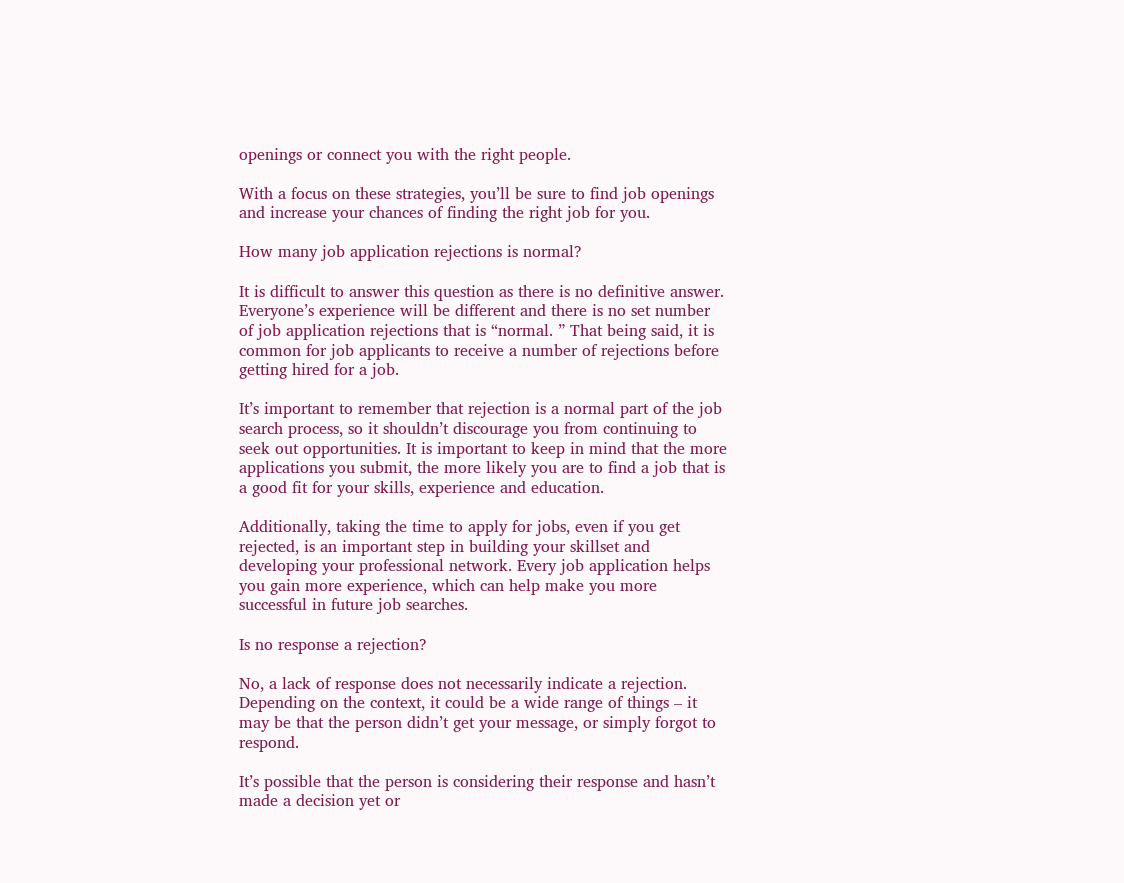openings or connect you with the right people.

With a focus on these strategies, you’ll be sure to find job openings and increase your chances of finding the right job for you.

How many job application rejections is normal?

It is difficult to answer this question as there is no definitive answer. Everyone’s experience will be different and there is no set number of job application rejections that is “normal. ” That being said, it is common for job applicants to receive a number of rejections before getting hired for a job.

It’s important to remember that rejection is a normal part of the job search process, so it shouldn’t discourage you from continuing to seek out opportunities. It is important to keep in mind that the more applications you submit, the more likely you are to find a job that is a good fit for your skills, experience and education.

Additionally, taking the time to apply for jobs, even if you get rejected, is an important step in building your skillset and developing your professional network. Every job application helps you gain more experience, which can help make you more successful in future job searches.

Is no response a rejection?

No, a lack of response does not necessarily indicate a rejection. Depending on the context, it could be a wide range of things – it may be that the person didn’t get your message, or simply forgot to respond.

It’s possible that the person is considering their response and hasn’t made a decision yet or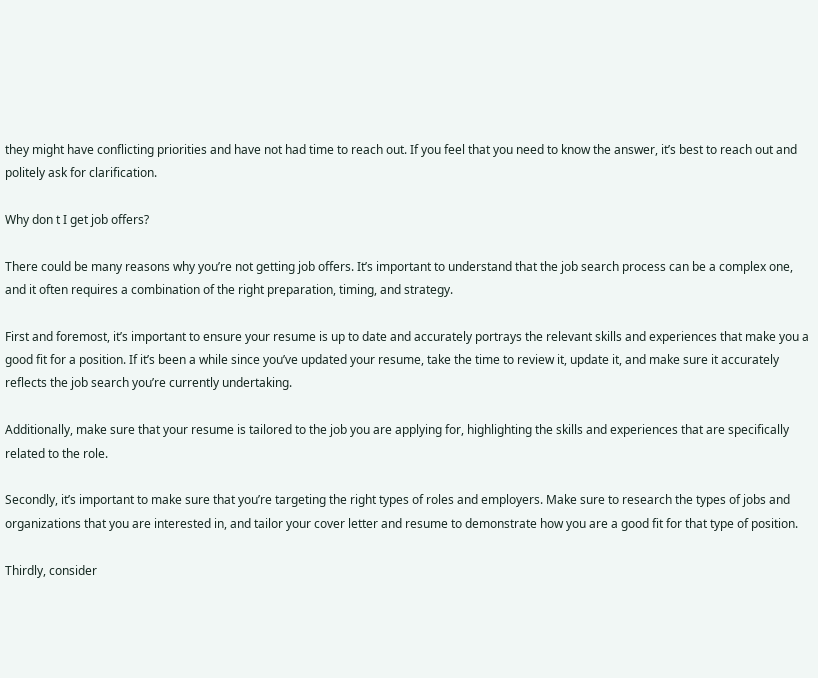they might have conflicting priorities and have not had time to reach out. If you feel that you need to know the answer, it’s best to reach out and politely ask for clarification.

Why don t I get job offers?

There could be many reasons why you’re not getting job offers. It’s important to understand that the job search process can be a complex one, and it often requires a combination of the right preparation, timing, and strategy.

First and foremost, it’s important to ensure your resume is up to date and accurately portrays the relevant skills and experiences that make you a good fit for a position. If it’s been a while since you’ve updated your resume, take the time to review it, update it, and make sure it accurately reflects the job search you’re currently undertaking.

Additionally, make sure that your resume is tailored to the job you are applying for, highlighting the skills and experiences that are specifically related to the role.

Secondly, it’s important to make sure that you’re targeting the right types of roles and employers. Make sure to research the types of jobs and organizations that you are interested in, and tailor your cover letter and resume to demonstrate how you are a good fit for that type of position.

Thirdly, consider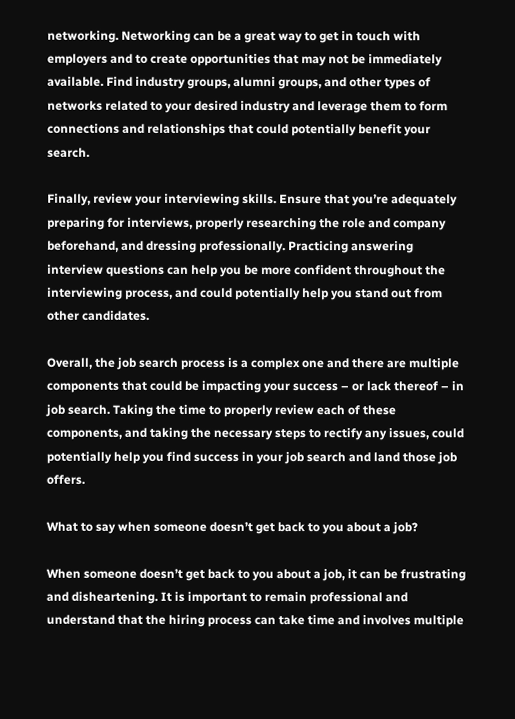networking. Networking can be a great way to get in touch with employers and to create opportunities that may not be immediately available. Find industry groups, alumni groups, and other types of networks related to your desired industry and leverage them to form connections and relationships that could potentially benefit your search.

Finally, review your interviewing skills. Ensure that you’re adequately preparing for interviews, properly researching the role and company beforehand, and dressing professionally. Practicing answering interview questions can help you be more confident throughout the interviewing process, and could potentially help you stand out from other candidates.

Overall, the job search process is a complex one and there are multiple components that could be impacting your success – or lack thereof – in job search. Taking the time to properly review each of these components, and taking the necessary steps to rectify any issues, could potentially help you find success in your job search and land those job offers.

What to say when someone doesn’t get back to you about a job?

When someone doesn’t get back to you about a job, it can be frustrating and disheartening. It is important to remain professional and understand that the hiring process can take time and involves multiple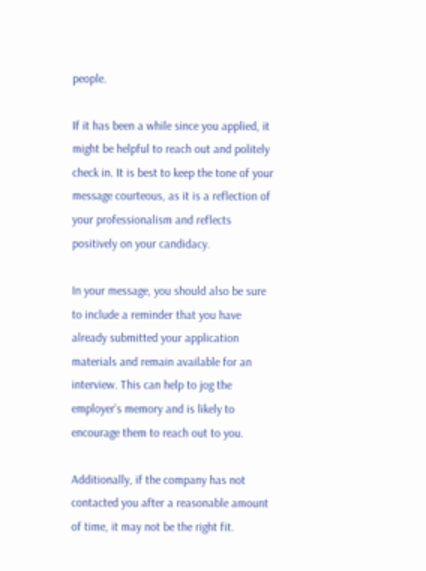people.

If it has been a while since you applied, it might be helpful to reach out and politely check in. It is best to keep the tone of your message courteous, as it is a reflection of your professionalism and reflects positively on your candidacy.

In your message, you should also be sure to include a reminder that you have already submitted your application materials and remain available for an interview. This can help to jog the employer’s memory and is likely to encourage them to reach out to you.

Additionally, if the company has not contacted you after a reasonable amount of time, it may not be the right fit.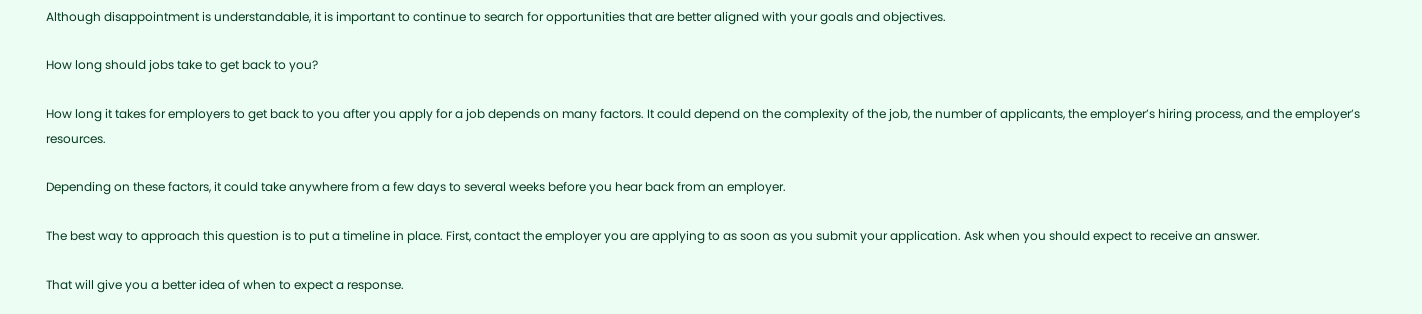Although disappointment is understandable, it is important to continue to search for opportunities that are better aligned with your goals and objectives.

How long should jobs take to get back to you?

How long it takes for employers to get back to you after you apply for a job depends on many factors. It could depend on the complexity of the job, the number of applicants, the employer’s hiring process, and the employer’s resources.

Depending on these factors, it could take anywhere from a few days to several weeks before you hear back from an employer.

The best way to approach this question is to put a timeline in place. First, contact the employer you are applying to as soon as you submit your application. Ask when you should expect to receive an answer.

That will give you a better idea of when to expect a response.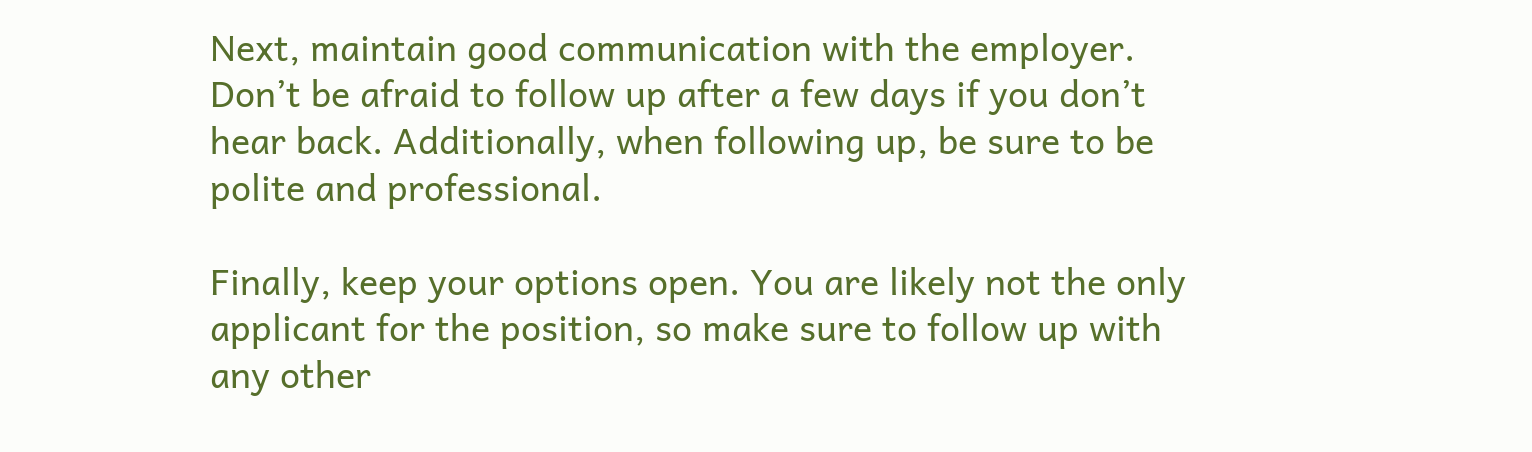Next, maintain good communication with the employer. Don’t be afraid to follow up after a few days if you don’t hear back. Additionally, when following up, be sure to be polite and professional.

Finally, keep your options open. You are likely not the only applicant for the position, so make sure to follow up with any other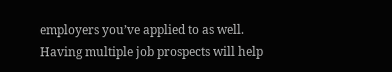employers you’ve applied to as well. Having multiple job prospects will help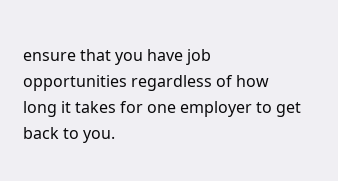ensure that you have job opportunities regardless of how long it takes for one employer to get back to you.